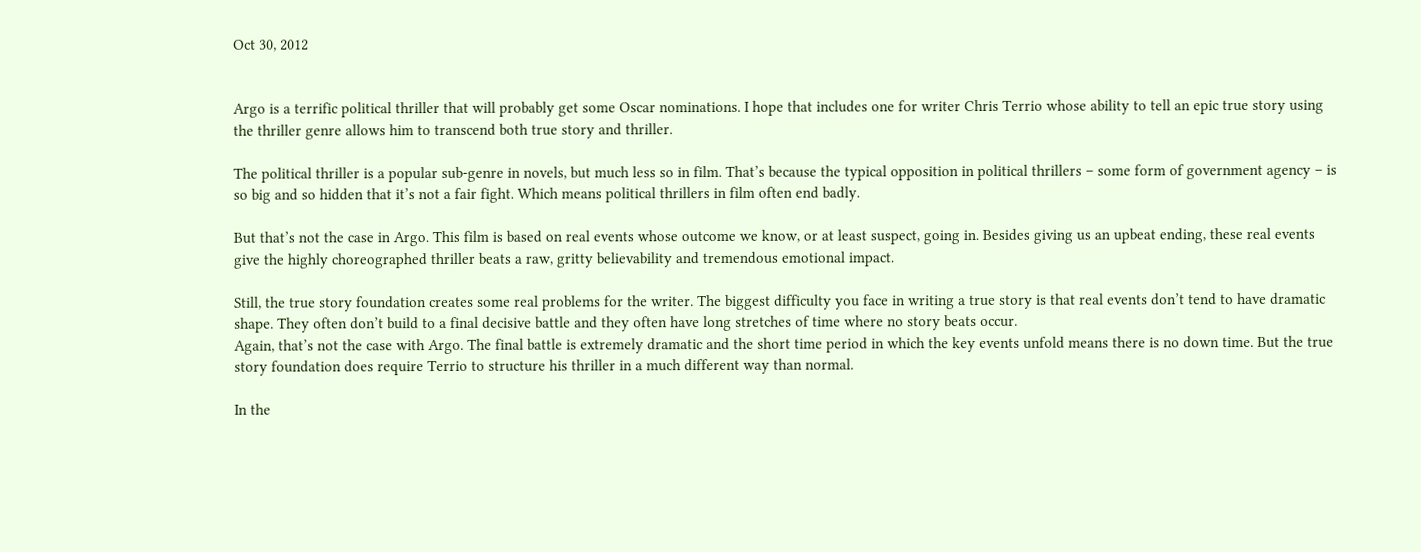Oct 30, 2012


Argo is a terrific political thriller that will probably get some Oscar nominations. I hope that includes one for writer Chris Terrio whose ability to tell an epic true story using the thriller genre allows him to transcend both true story and thriller.

The political thriller is a popular sub-genre in novels, but much less so in film. That’s because the typical opposition in political thrillers – some form of government agency – is so big and so hidden that it’s not a fair fight. Which means political thrillers in film often end badly.

But that’s not the case in Argo. This film is based on real events whose outcome we know, or at least suspect, going in. Besides giving us an upbeat ending, these real events give the highly choreographed thriller beats a raw, gritty believability and tremendous emotional impact.

Still, the true story foundation creates some real problems for the writer. The biggest difficulty you face in writing a true story is that real events don’t tend to have dramatic shape. They often don’t build to a final decisive battle and they often have long stretches of time where no story beats occur.
Again, that’s not the case with Argo. The final battle is extremely dramatic and the short time period in which the key events unfold means there is no down time. But the true story foundation does require Terrio to structure his thriller in a much different way than normal.

In the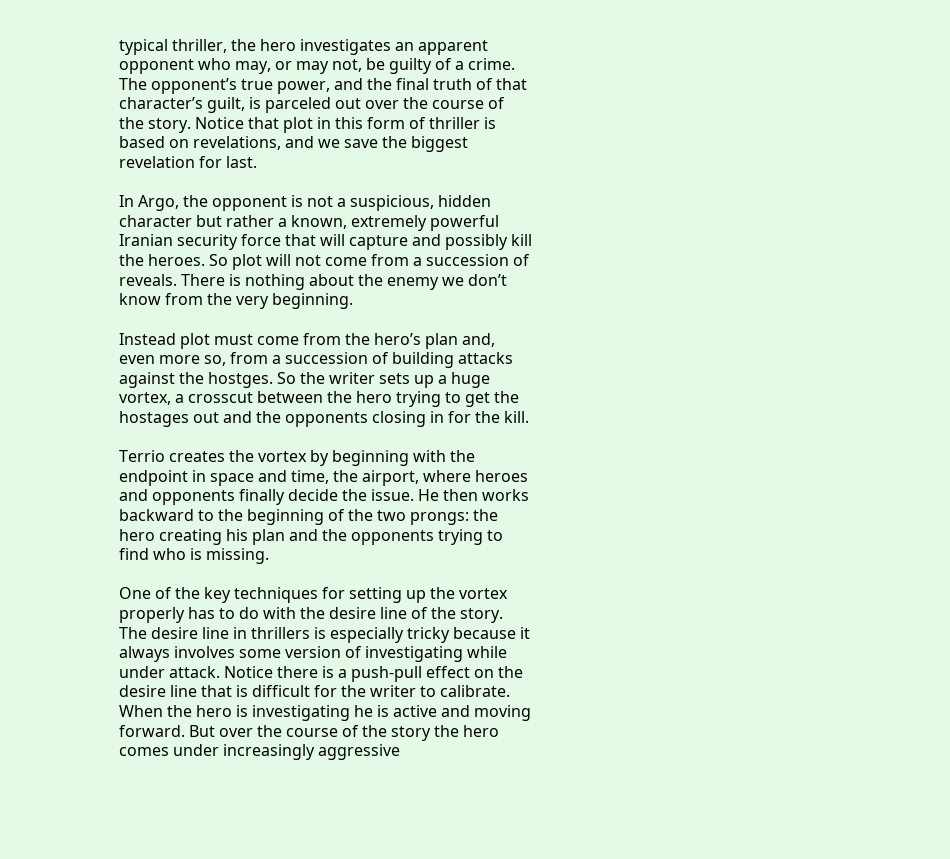typical thriller, the hero investigates an apparent opponent who may, or may not, be guilty of a crime. The opponent’s true power, and the final truth of that character’s guilt, is parceled out over the course of the story. Notice that plot in this form of thriller is based on revelations, and we save the biggest revelation for last.

In Argo, the opponent is not a suspicious, hidden character but rather a known, extremely powerful Iranian security force that will capture and possibly kill the heroes. So plot will not come from a succession of reveals. There is nothing about the enemy we don’t know from the very beginning.

Instead plot must come from the hero’s plan and, even more so, from a succession of building attacks against the hostges. So the writer sets up a huge vortex, a crosscut between the hero trying to get the hostages out and the opponents closing in for the kill.

Terrio creates the vortex by beginning with the endpoint in space and time, the airport, where heroes and opponents finally decide the issue. He then works backward to the beginning of the two prongs: the hero creating his plan and the opponents trying to find who is missing.

One of the key techniques for setting up the vortex properly has to do with the desire line of the story. The desire line in thrillers is especially tricky because it always involves some version of investigating while under attack. Notice there is a push-pull effect on the desire line that is difficult for the writer to calibrate. When the hero is investigating he is active and moving forward. But over the course of the story the hero comes under increasingly aggressive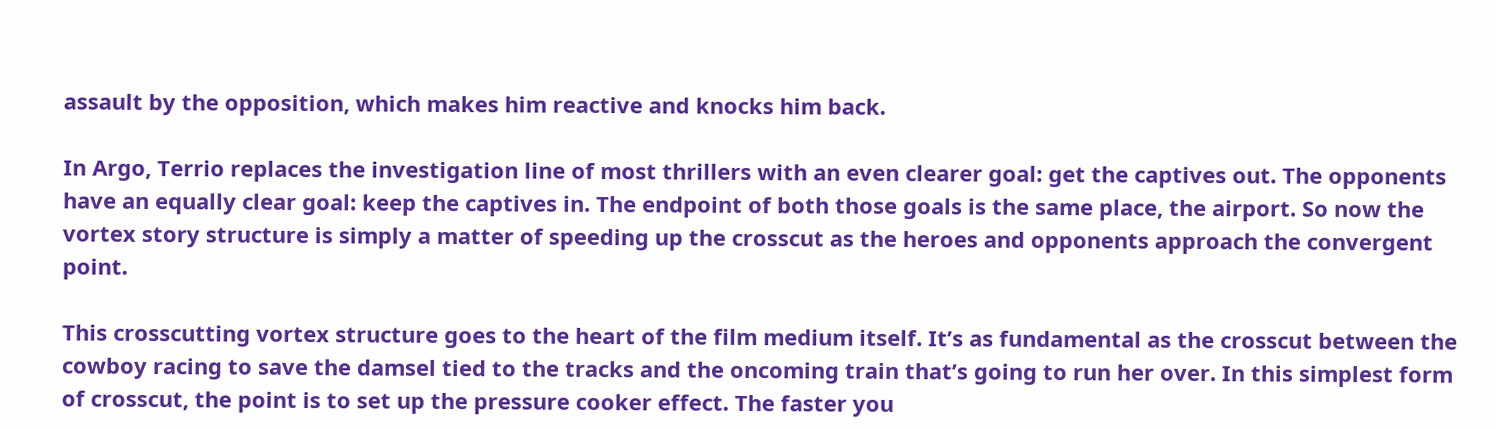assault by the opposition, which makes him reactive and knocks him back.

In Argo, Terrio replaces the investigation line of most thrillers with an even clearer goal: get the captives out. The opponents have an equally clear goal: keep the captives in. The endpoint of both those goals is the same place, the airport. So now the vortex story structure is simply a matter of speeding up the crosscut as the heroes and opponents approach the convergent point.

This crosscutting vortex structure goes to the heart of the film medium itself. It’s as fundamental as the crosscut between the cowboy racing to save the damsel tied to the tracks and the oncoming train that’s going to run her over. In this simplest form of crosscut, the point is to set up the pressure cooker effect. The faster you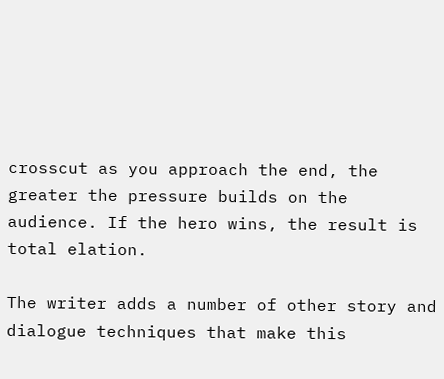crosscut as you approach the end, the greater the pressure builds on the audience. If the hero wins, the result is total elation.

The writer adds a number of other story and dialogue techniques that make this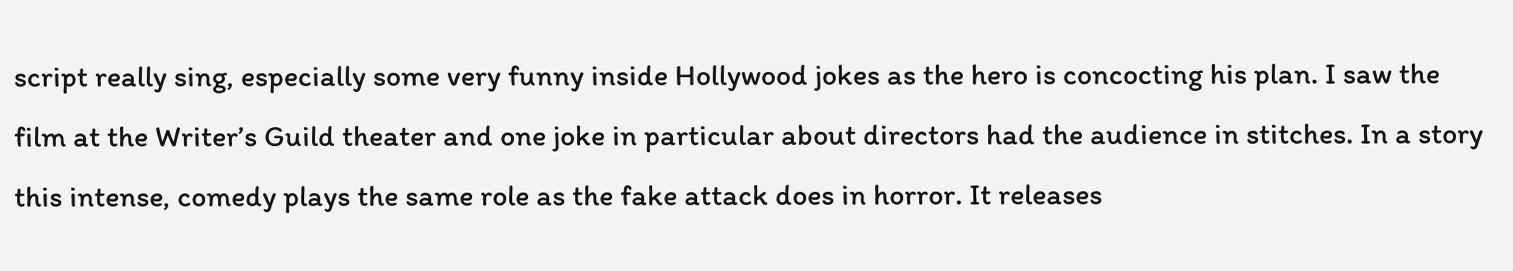script really sing, especially some very funny inside Hollywood jokes as the hero is concocting his plan. I saw the film at the Writer’s Guild theater and one joke in particular about directors had the audience in stitches. In a story this intense, comedy plays the same role as the fake attack does in horror. It releases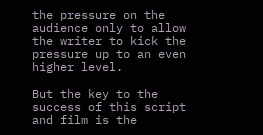the pressure on the audience only to allow the writer to kick the pressure up to an even higher level.

But the key to the success of this script and film is the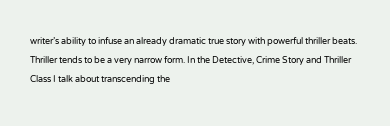writer’s ability to infuse an already dramatic true story with powerful thriller beats. Thriller tends to be a very narrow form. In the Detective, Crime Story and Thriller Class I talk about transcending the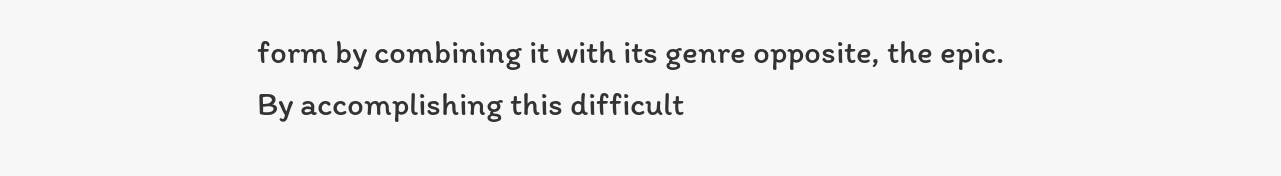form by combining it with its genre opposite, the epic. By accomplishing this difficult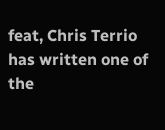feat, Chris Terrio has written one of the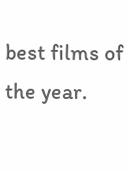best films of the year.